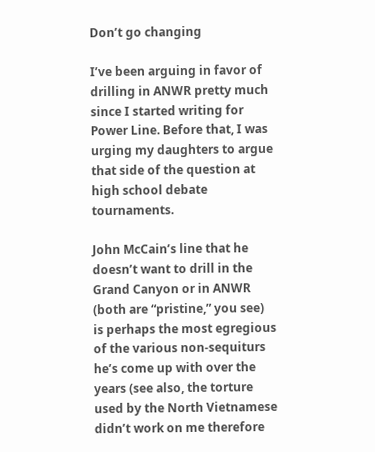Don’t go changing

I’ve been arguing in favor of drilling in ANWR pretty much since I started writing for Power Line. Before that, I was urging my daughters to argue that side of the question at high school debate tournaments.

John McCain’s line that he doesn’t want to drill in the Grand Canyon or in ANWR (both are “pristine,” you see) is perhaps the most egregious of the various non-sequiturs he’s come up with over the years (see also, the torture used by the North Vietnamese didn’t work on me therefore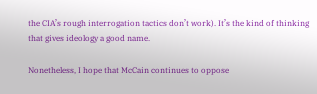the CIA’s rough interrogation tactics don’t work). It’s the kind of thinking that gives ideology a good name.

Nonetheless, I hope that McCain continues to oppose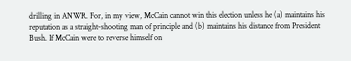drilling in ANWR. For, in my view, McCain cannot win this election unless he (a) maintains his reputation as a straight-shooting man of principle and (b) maintains his distance from President Bush. If McCain were to reverse himself on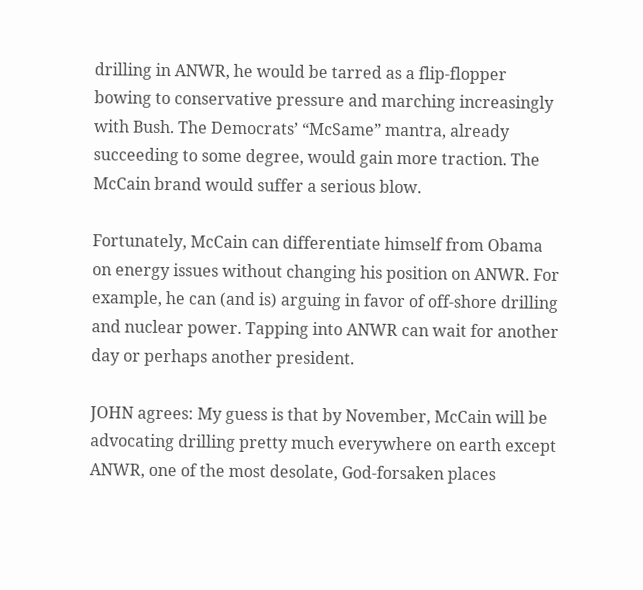drilling in ANWR, he would be tarred as a flip-flopper bowing to conservative pressure and marching increasingly with Bush. The Democrats’ “McSame” mantra, already succeeding to some degree, would gain more traction. The McCain brand would suffer a serious blow.

Fortunately, McCain can differentiate himself from Obama on energy issues without changing his position on ANWR. For example, he can (and is) arguing in favor of off-shore drilling and nuclear power. Tapping into ANWR can wait for another day or perhaps another president.

JOHN agrees: My guess is that by November, McCain will be advocating drilling pretty much everywhere on earth except ANWR, one of the most desolate, God-forsaken places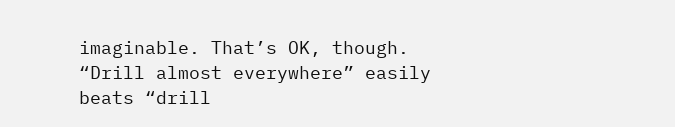imaginable. That’s OK, though. “Drill almost everywhere” easily beats “drill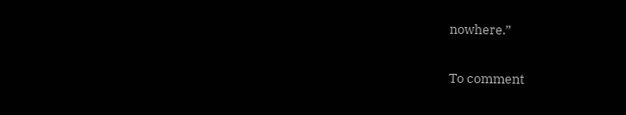nowhere.”

To comment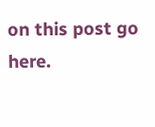on this post go here.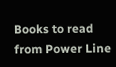Books to read from Power Line